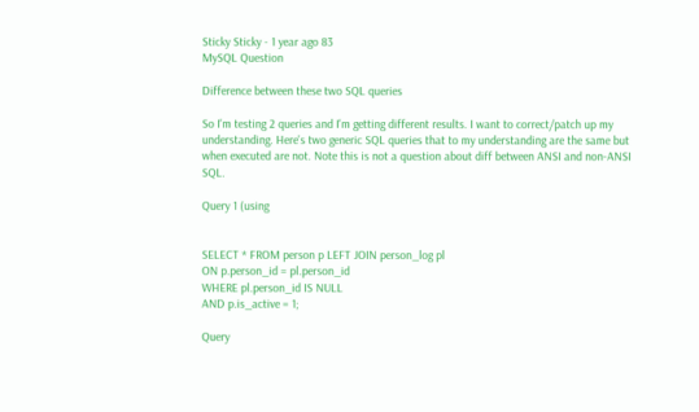Sticky Sticky - 1 year ago 83
MySQL Question

Difference between these two SQL queries

So I'm testing 2 queries and I'm getting different results. I want to correct/patch up my understanding. Here's two generic SQL queries that to my understanding are the same but when executed are not. Note this is not a question about diff between ANSI and non-ANSI SQL.

Query 1 (using


SELECT * FROM person p LEFT JOIN person_log pl
ON p.person_id = pl.person_id
WHERE pl.person_id IS NULL
AND p.is_active = 1;

Query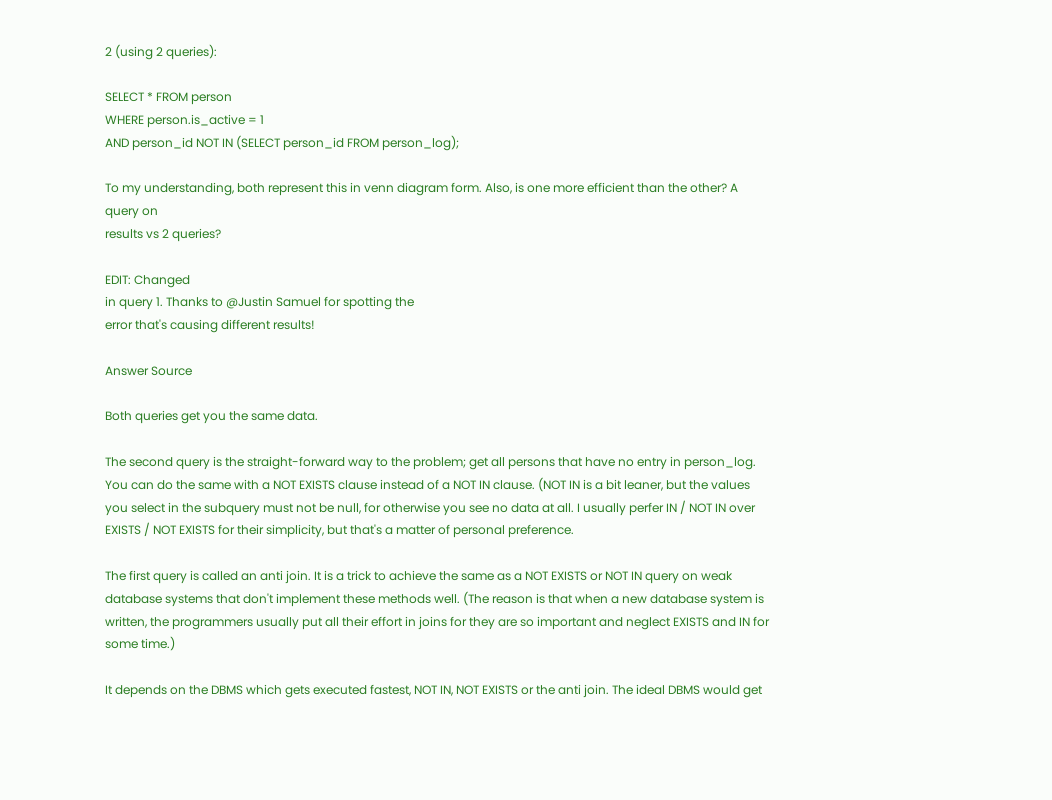2 (using 2 queries):

SELECT * FROM person
WHERE person.is_active = 1
AND person_id NOT IN (SELECT person_id FROM person_log);

To my understanding, both represent this in venn diagram form. Also, is one more efficient than the other? A query on
results vs 2 queries?

EDIT: Changed
in query 1. Thanks to @Justin Samuel for spotting the
error that's causing different results!

Answer Source

Both queries get you the same data.

The second query is the straight-forward way to the problem; get all persons that have no entry in person_log. You can do the same with a NOT EXISTS clause instead of a NOT IN clause. (NOT IN is a bit leaner, but the values you select in the subquery must not be null, for otherwise you see no data at all. I usually perfer IN / NOT IN over EXISTS / NOT EXISTS for their simplicity, but that's a matter of personal preference.

The first query is called an anti join. It is a trick to achieve the same as a NOT EXISTS or NOT IN query on weak database systems that don't implement these methods well. (The reason is that when a new database system is written, the programmers usually put all their effort in joins for they are so important and neglect EXISTS and IN for some time.)

It depends on the DBMS which gets executed fastest, NOT IN, NOT EXISTS or the anti join. The ideal DBMS would get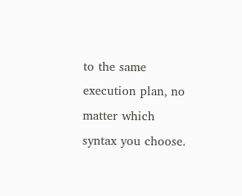to the same execution plan, no matter which syntax you choose.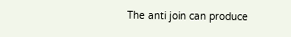The anti join can produce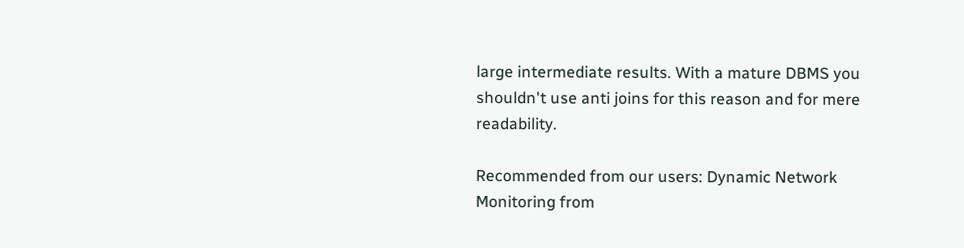large intermediate results. With a mature DBMS you shouldn't use anti joins for this reason and for mere readability.

Recommended from our users: Dynamic Network Monitoring from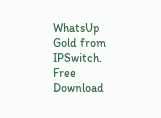WhatsUp Gold from IPSwitch. Free Download